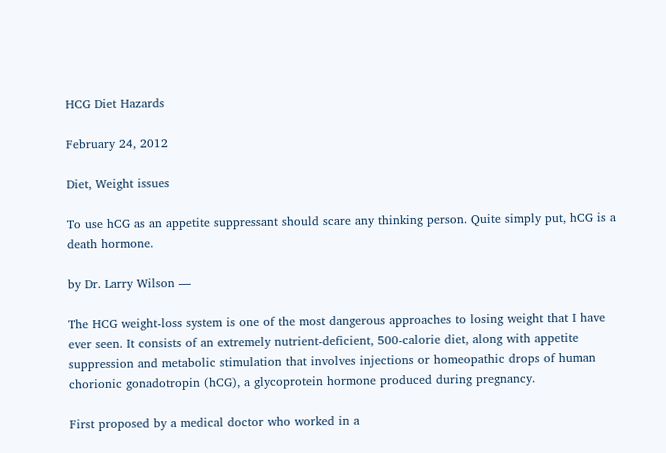HCG Diet Hazards

February 24, 2012

Diet, Weight issues

To use hCG as an appetite suppressant should scare any thinking person. Quite simply put, hCG is a death hormone.

by Dr. Larry Wilson —

The HCG weight-loss system is one of the most dangerous approaches to losing weight that I have ever seen. It consists of an extremely nutrient-deficient, 500-calorie diet, along with appetite suppression and metabolic stimulation that involves injections or homeopathic drops of human chorionic gonadotropin (hCG), a glycoprotein hormone produced during pregnancy.

First proposed by a medical doctor who worked in a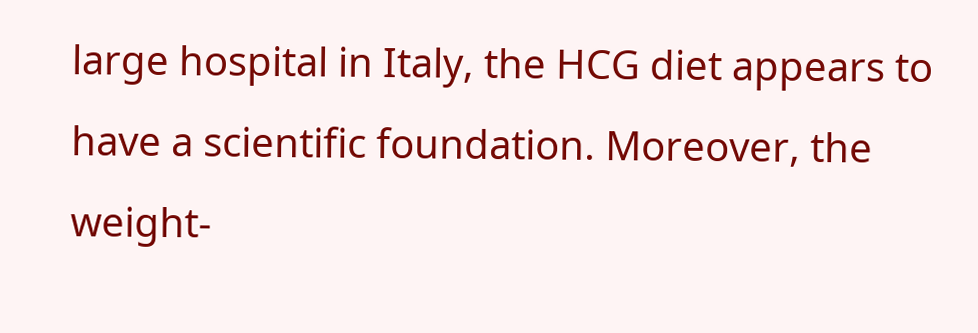large hospital in Italy, the HCG diet appears to have a scientific foundation. Moreover, the weight-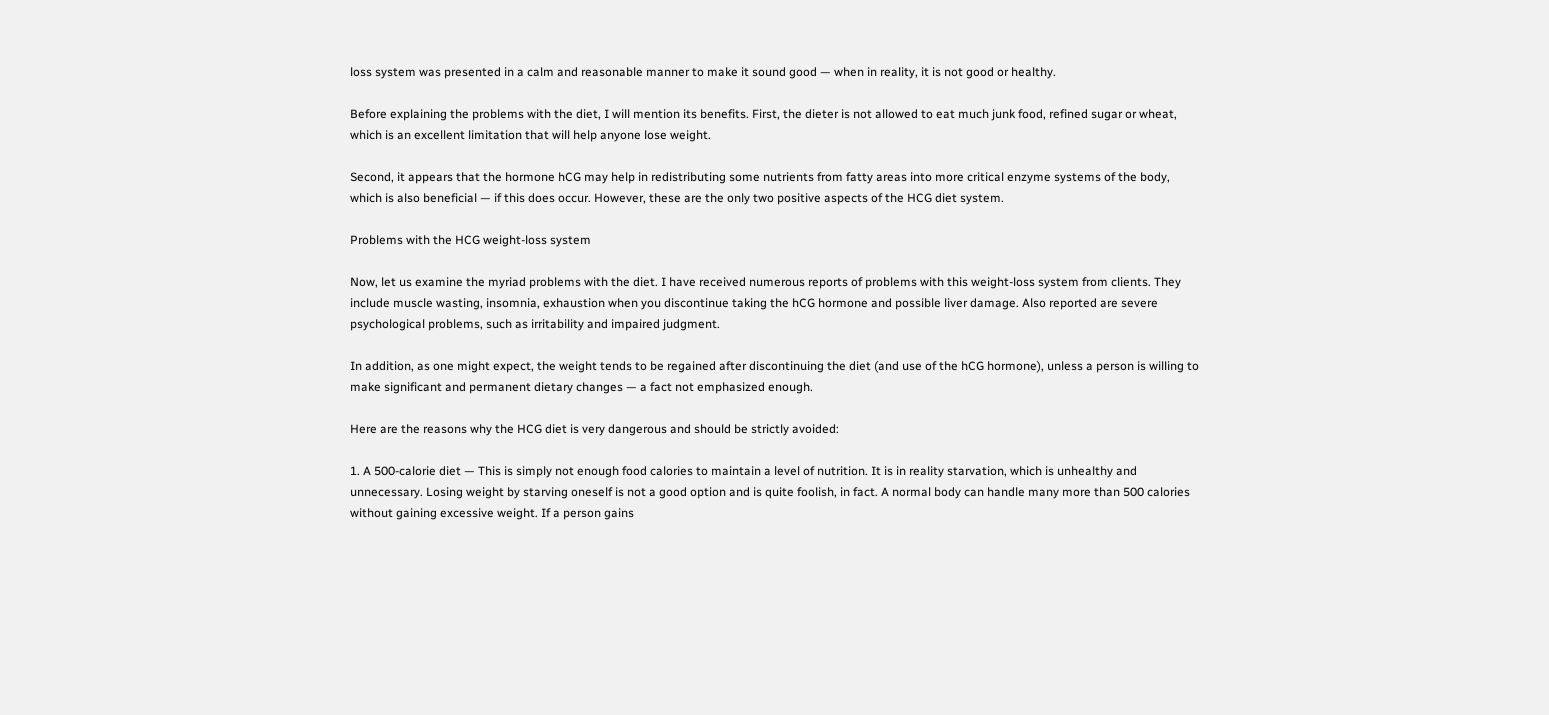loss system was presented in a calm and reasonable manner to make it sound good — when in reality, it is not good or healthy.

Before explaining the problems with the diet, I will mention its benefits. First, the dieter is not allowed to eat much junk food, refined sugar or wheat, which is an excellent limitation that will help anyone lose weight.

Second, it appears that the hormone hCG may help in redistributing some nutrients from fatty areas into more critical enzyme systems of the body, which is also beneficial — if this does occur. However, these are the only two positive aspects of the HCG diet system.

Problems with the HCG weight-loss system

Now, let us examine the myriad problems with the diet. I have received numerous reports of problems with this weight-loss system from clients. They include muscle wasting, insomnia, exhaustion when you discontinue taking the hCG hormone and possible liver damage. Also reported are severe psychological problems, such as irritability and impaired judgment.

In addition, as one might expect, the weight tends to be regained after discontinuing the diet (and use of the hCG hormone), unless a person is willing to make significant and permanent dietary changes — a fact not emphasized enough.

Here are the reasons why the HCG diet is very dangerous and should be strictly avoided:

1. A 500-calorie diet — This is simply not enough food calories to maintain a level of nutrition. It is in reality starvation, which is unhealthy and unnecessary. Losing weight by starving oneself is not a good option and is quite foolish, in fact. A normal body can handle many more than 500 calories without gaining excessive weight. If a person gains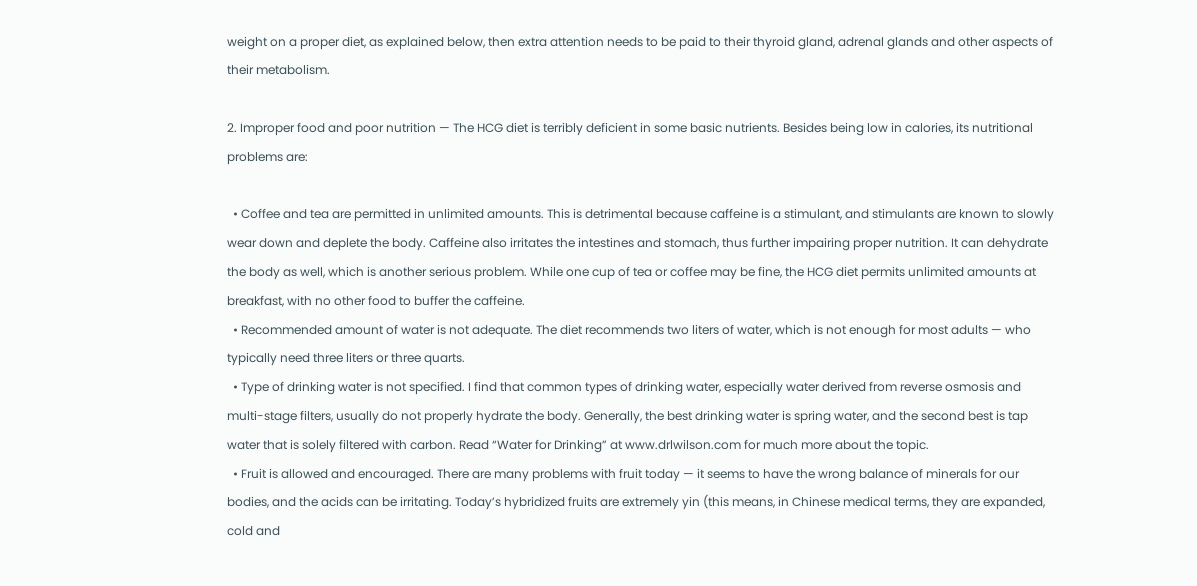weight on a proper diet, as explained below, then extra attention needs to be paid to their thyroid gland, adrenal glands and other aspects of their metabolism.

2. Improper food and poor nutrition — The HCG diet is terribly deficient in some basic nutrients. Besides being low in calories, its nutritional problems are:

  • Coffee and tea are permitted in unlimited amounts. This is detrimental because caffeine is a stimulant, and stimulants are known to slowly wear down and deplete the body. Caffeine also irritates the intestines and stomach, thus further impairing proper nutrition. It can dehydrate the body as well, which is another serious problem. While one cup of tea or coffee may be fine, the HCG diet permits unlimited amounts at breakfast, with no other food to buffer the caffeine.
  • Recommended amount of water is not adequate. The diet recommends two liters of water, which is not enough for most adults — who typically need three liters or three quarts.
  • Type of drinking water is not specified. I find that common types of drinking water, especially water derived from reverse osmosis and multi-stage filters, usually do not properly hydrate the body. Generally, the best drinking water is spring water, and the second best is tap water that is solely filtered with carbon. Read “Water for Drinking” at www.drlwilson.com for much more about the topic.
  • Fruit is allowed and encouraged. There are many problems with fruit today — it seems to have the wrong balance of minerals for our bodies, and the acids can be irritating. Today’s hybridized fruits are extremely yin (this means, in Chinese medical terms, they are expanded, cold and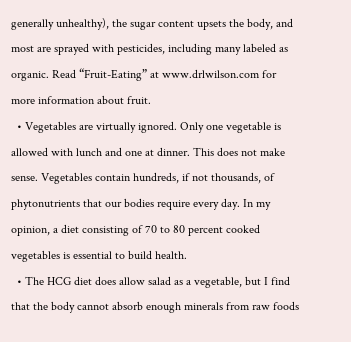generally unhealthy), the sugar content upsets the body, and most are sprayed with pesticides, including many labeled as organic. Read “Fruit-Eating” at www.drlwilson.com for more information about fruit.
  • Vegetables are virtually ignored. Only one vegetable is allowed with lunch and one at dinner. This does not make sense. Vegetables contain hundreds, if not thousands, of phytonutrients that our bodies require every day. In my opinion, a diet consisting of 70 to 80 percent cooked vegetables is essential to build health.
  • The HCG diet does allow salad as a vegetable, but I find that the body cannot absorb enough minerals from raw foods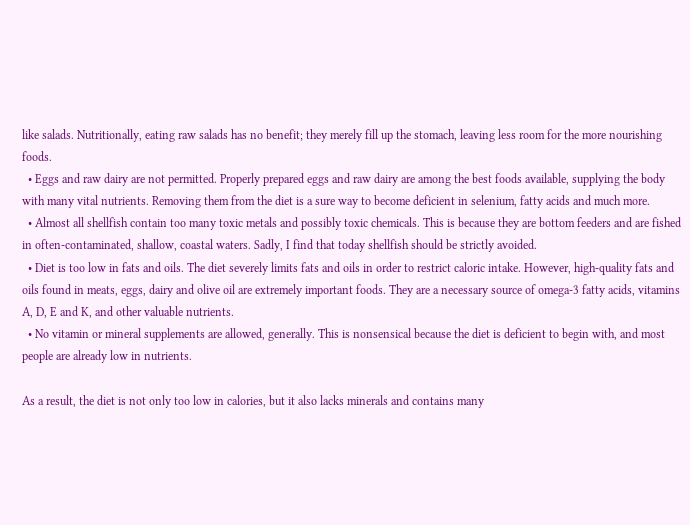like salads. Nutritionally, eating raw salads has no benefit; they merely fill up the stomach, leaving less room for the more nourishing foods.
  • Eggs and raw dairy are not permitted. Properly prepared eggs and raw dairy are among the best foods available, supplying the body with many vital nutrients. Removing them from the diet is a sure way to become deficient in selenium, fatty acids and much more.
  • Almost all shellfish contain too many toxic metals and possibly toxic chemicals. This is because they are bottom feeders and are fished in often-contaminated, shallow, coastal waters. Sadly, I find that today shellfish should be strictly avoided.
  • Diet is too low in fats and oils. The diet severely limits fats and oils in order to restrict caloric intake. However, high-quality fats and oils found in meats, eggs, dairy and olive oil are extremely important foods. They are a necessary source of omega-3 fatty acids, vitamins A, D, E and K, and other valuable nutrients.
  • No vitamin or mineral supplements are allowed, generally. This is nonsensical because the diet is deficient to begin with, and most people are already low in nutrients.

As a result, the diet is not only too low in calories, but it also lacks minerals and contains many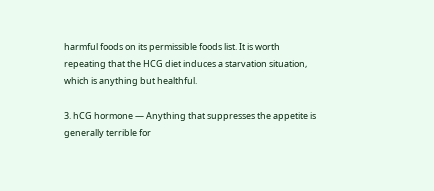harmful foods on its permissible foods list. It is worth repeating that the HCG diet induces a starvation situation, which is anything but healthful.

3. hCG hormone — Anything that suppresses the appetite is generally terrible for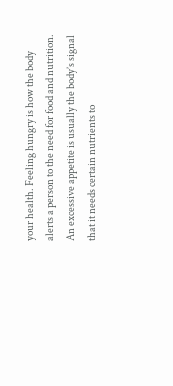your health. Feeling hungry is how the body alerts a person to the need for food and nutrition. An excessive appetite is usually the body’s signal that it needs certain nutrients to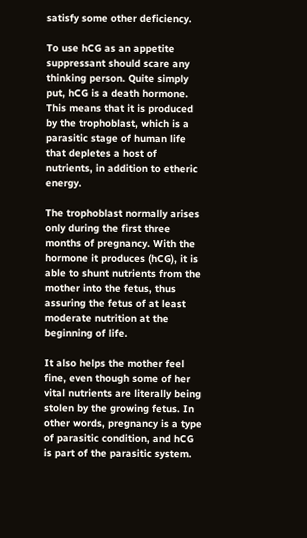satisfy some other deficiency.

To use hCG as an appetite suppressant should scare any thinking person. Quite simply put, hCG is a death hormone. This means that it is produced by the trophoblast, which is a parasitic stage of human life that depletes a host of nutrients, in addition to etheric energy.

The trophoblast normally arises only during the first three months of pregnancy. With the hormone it produces (hCG), it is able to shunt nutrients from the mother into the fetus, thus assuring the fetus of at least moderate nutrition at the beginning of life.

It also helps the mother feel fine, even though some of her vital nutrients are literally being stolen by the growing fetus. In other words, pregnancy is a type of parasitic condition, and hCG is part of the parasitic system.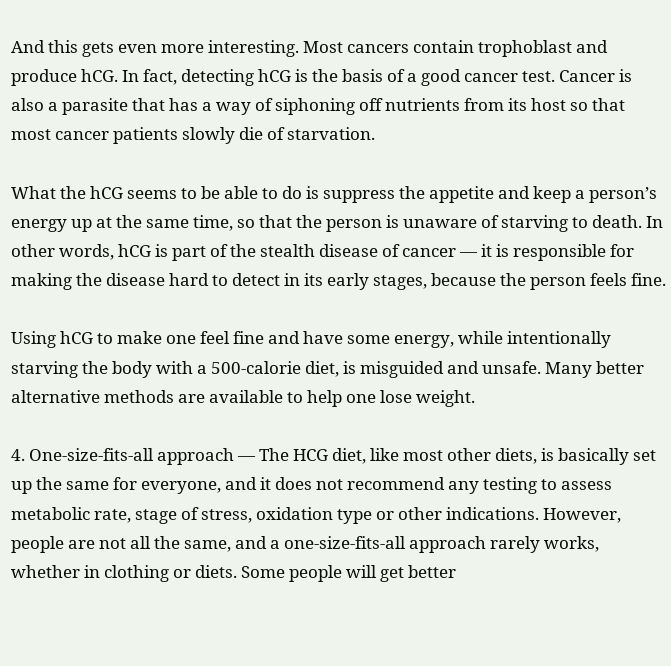And this gets even more interesting. Most cancers contain trophoblast and produce hCG. In fact, detecting hCG is the basis of a good cancer test. Cancer is also a parasite that has a way of siphoning off nutrients from its host so that most cancer patients slowly die of starvation.

What the hCG seems to be able to do is suppress the appetite and keep a person’s energy up at the same time, so that the person is unaware of starving to death. In other words, hCG is part of the stealth disease of cancer — it is responsible for making the disease hard to detect in its early stages, because the person feels fine.

Using hCG to make one feel fine and have some energy, while intentionally starving the body with a 500-calorie diet, is misguided and unsafe. Many better alternative methods are available to help one lose weight.

4. One-size-fits-all approach — The HCG diet, like most other diets, is basically set up the same for everyone, and it does not recommend any testing to assess metabolic rate, stage of stress, oxidation type or other indications. However, people are not all the same, and a one-size-fits-all approach rarely works, whether in clothing or diets. Some people will get better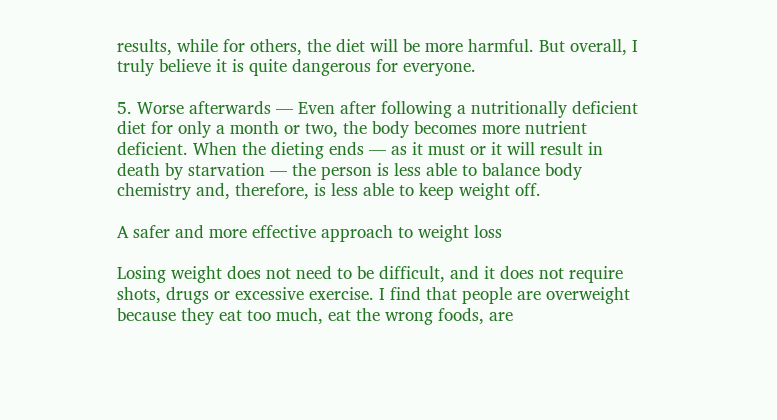results, while for others, the diet will be more harmful. But overall, I truly believe it is quite dangerous for everyone.

5. Worse afterwards — Even after following a nutritionally deficient diet for only a month or two, the body becomes more nutrient deficient. When the dieting ends — as it must or it will result in death by starvation — the person is less able to balance body chemistry and, therefore, is less able to keep weight off.

A safer and more effective approach to weight loss

Losing weight does not need to be difficult, and it does not require shots, drugs or excessive exercise. I find that people are overweight because they eat too much, eat the wrong foods, are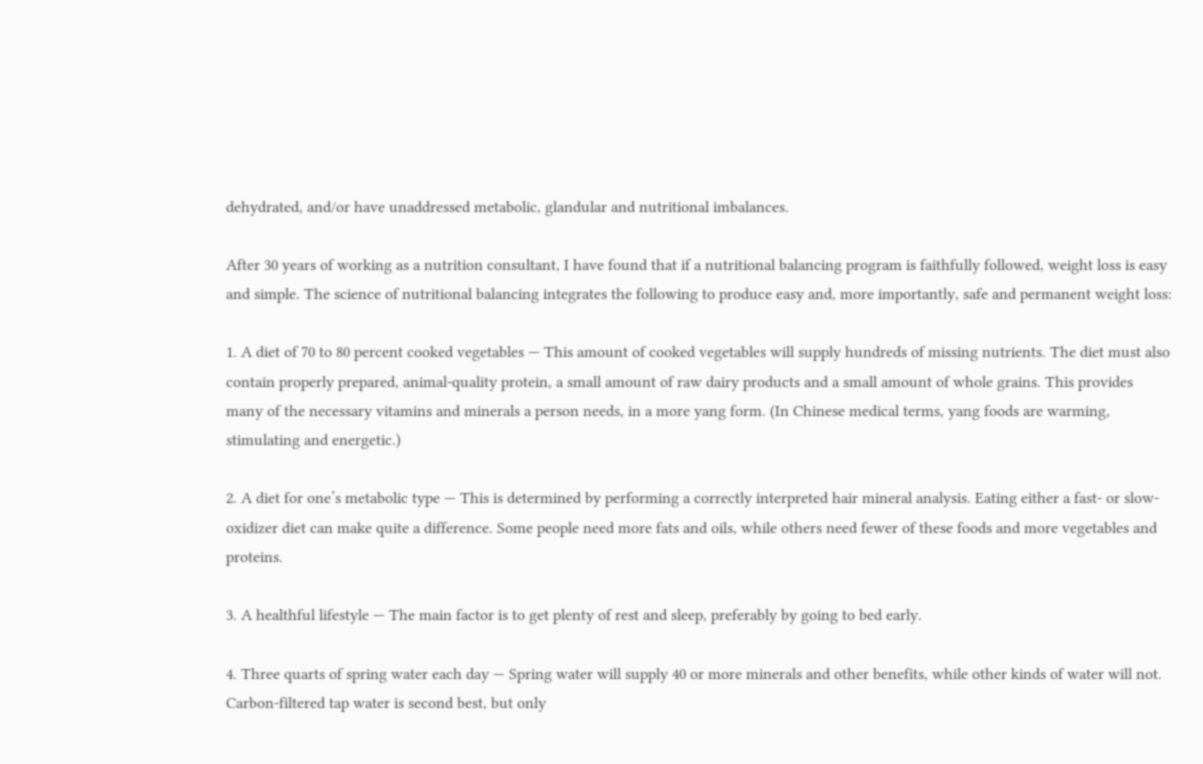dehydrated, and/or have unaddressed metabolic, glandular and nutritional imbalances.

After 30 years of working as a nutrition consultant, I have found that if a nutritional balancing program is faithfully followed, weight loss is easy and simple. The science of nutritional balancing integrates the following to produce easy and, more importantly, safe and permanent weight loss:

1. A diet of 70 to 80 percent cooked vegetables — This amount of cooked vegetables will supply hundreds of missing nutrients. The diet must also contain properly prepared, animal-quality protein, a small amount of raw dairy products and a small amount of whole grains. This provides many of the necessary vitamins and minerals a person needs, in a more yang form. (In Chinese medical terms, yang foods are warming, stimulating and energetic.)

2. A diet for one’s metabolic type — This is determined by performing a correctly interpreted hair mineral analysis. Eating either a fast- or slow-oxidizer diet can make quite a difference. Some people need more fats and oils, while others need fewer of these foods and more vegetables and proteins.

3. A healthful lifestyle — The main factor is to get plenty of rest and sleep, preferably by going to bed early.

4. Three quarts of spring water each day — Spring water will supply 40 or more minerals and other benefits, while other kinds of water will not. Carbon-filtered tap water is second best, but only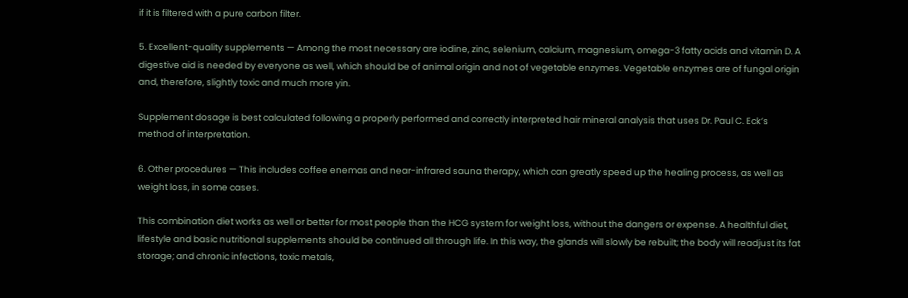if it is filtered with a pure carbon filter.

5. Excellent-quality supplements — Among the most necessary are iodine, zinc, selenium, calcium, magnesium, omega-3 fatty acids and vitamin D. A digestive aid is needed by everyone as well, which should be of animal origin and not of vegetable enzymes. Vegetable enzymes are of fungal origin and, therefore, slightly toxic and much more yin.

Supplement dosage is best calculated following a properly performed and correctly interpreted hair mineral analysis that uses Dr. Paul C. Eck’s method of interpretation.

6. Other procedures — This includes coffee enemas and near-infrared sauna therapy, which can greatly speed up the healing process, as well as weight loss, in some cases.

This combination diet works as well or better for most people than the HCG system for weight loss, without the dangers or expense. A healthful diet, lifestyle and basic nutritional supplements should be continued all through life. In this way, the glands will slowly be rebuilt; the body will readjust its fat storage; and chronic infections, toxic metals,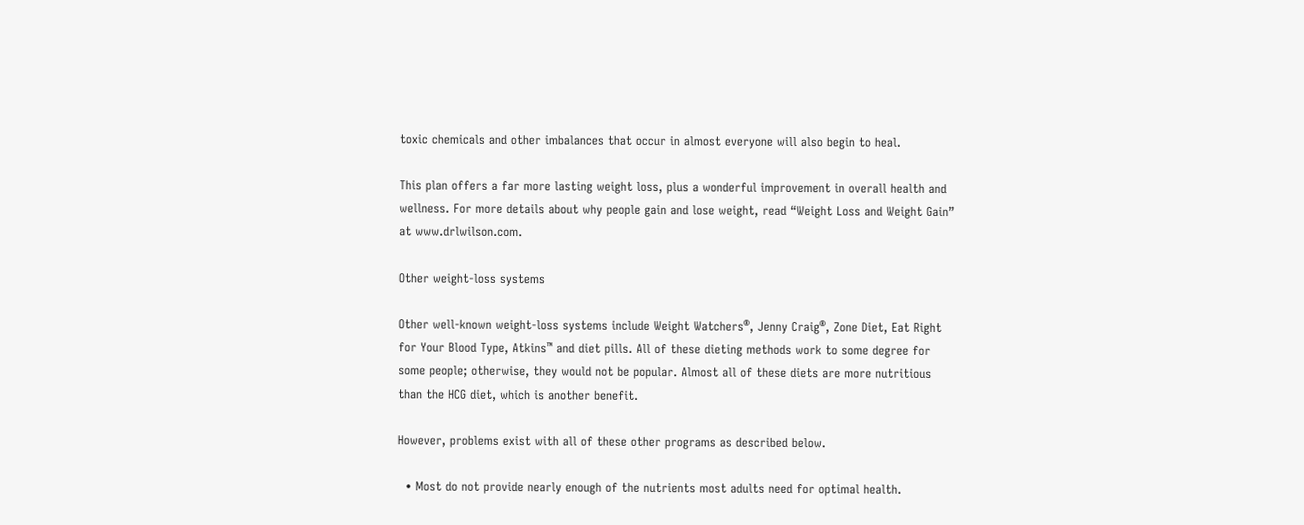toxic chemicals and other imbalances that occur in almost everyone will also begin to heal.

This plan offers a far more lasting weight loss, plus a wonderful improvement in overall health and wellness. For more details about why people gain and lose weight, read “Weight Loss and Weight Gain” at www.drlwilson.com.

Other weight-loss systems

Other well-known weight-loss systems include Weight Watchers®, Jenny Craig®, Zone Diet, Eat Right for Your Blood Type, Atkins™ and diet pills. All of these dieting methods work to some degree for some people; otherwise, they would not be popular. Almost all of these diets are more nutritious than the HCG diet, which is another benefit.

However, problems exist with all of these other programs as described below.

  • Most do not provide nearly enough of the nutrients most adults need for optimal health.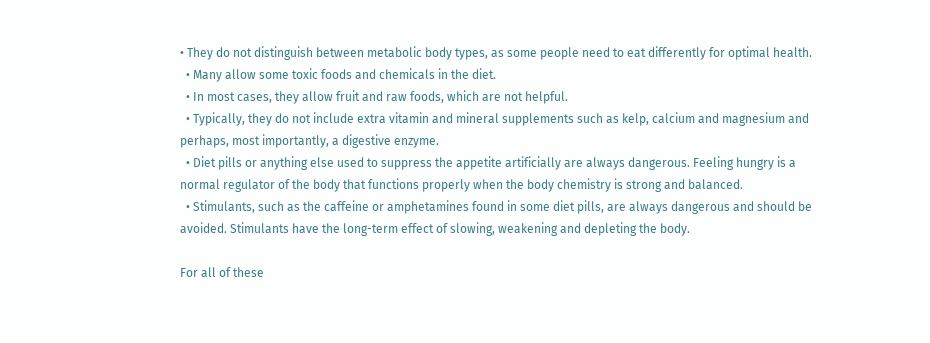• They do not distinguish between metabolic body types, as some people need to eat differently for optimal health.
  • Many allow some toxic foods and chemicals in the diet.
  • In most cases, they allow fruit and raw foods, which are not helpful.
  • Typically, they do not include extra vitamin and mineral supplements such as kelp, calcium and magnesium and perhaps, most importantly, a digestive enzyme.
  • Diet pills or anything else used to suppress the appetite artificially are always dangerous. Feeling hungry is a normal regulator of the body that functions properly when the body chemistry is strong and balanced.
  • Stimulants, such as the caffeine or amphetamines found in some diet pills, are always dangerous and should be avoided. Stimulants have the long-term effect of slowing, weakening and depleting the body.

For all of these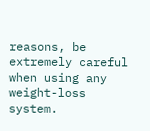reasons, be extremely careful when using any weight-loss system.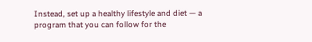Instead, set up a healthy lifestyle and diet — a program that you can follow for the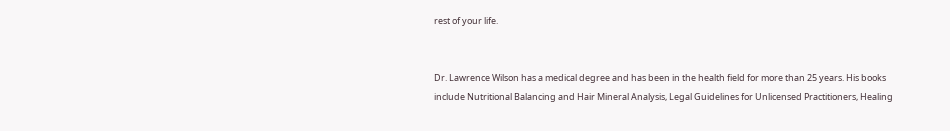rest of your life.


Dr. Lawrence Wilson has a medical degree and has been in the health field for more than 25 years. His books include Nutritional Balancing and Hair Mineral Analysis, Legal Guidelines for Unlicensed Practitioners, Healing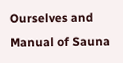Ourselves and Manual of Sauna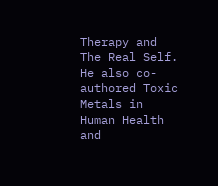Therapy and The Real Self. He also co-authored Toxic Metals in Human Health and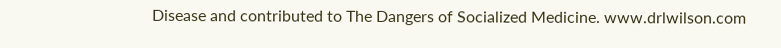Disease and contributed to The Dangers of Socialized Medicine. www.drlwilson.com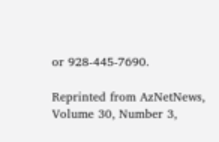or 928-445-7690.

Reprinted from AzNetNews, Volume 30, Number 3,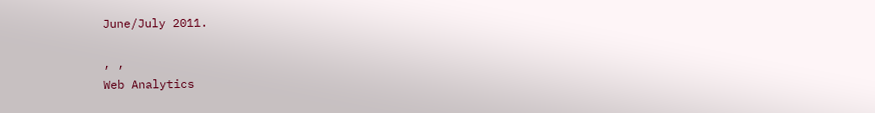June/July 2011.

, ,
Web Analytics